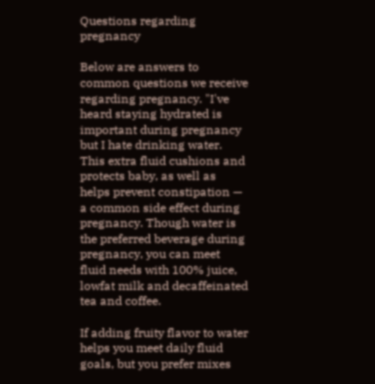Questions regarding pregnancy

Below are answers to common questions we receive regarding pregnancy. "I've heard staying hydrated is important during pregnancy but I hate drinking water. This extra fluid cushions and protects baby, as well as helps prevent constipation — a common side effect during pregnancy. Though water is the preferred beverage during pregnancy, you can meet fluid needs with 100% juice, lowfat milk and decaffeinated tea and coffee.

If adding fruity flavor to water helps you meet daily fluid goals, but you prefer mixes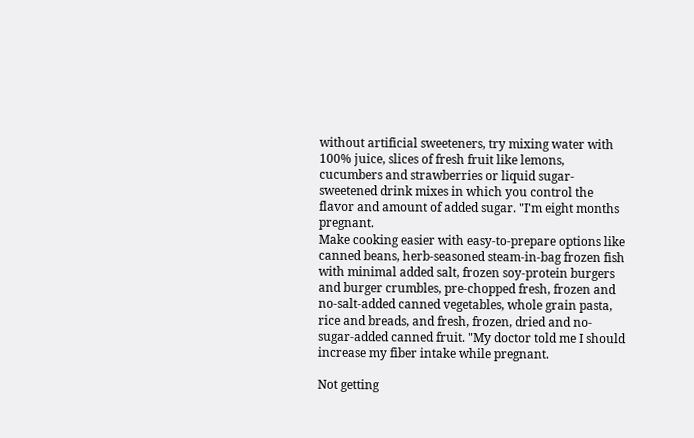without artificial sweeteners, try mixing water with 100% juice, slices of fresh fruit like lemons, cucumbers and strawberries or liquid sugar-sweetened drink mixes in which you control the flavor and amount of added sugar. "I'm eight months pregnant.
Make cooking easier with easy-to-prepare options like canned beans, herb-seasoned steam-in-bag frozen fish with minimal added salt, frozen soy-protein burgers and burger crumbles, pre-chopped fresh, frozen and no-salt-added canned vegetables, whole grain pasta, rice and breads, and fresh, frozen, dried and no-sugar-added canned fruit. "My doctor told me I should increase my fiber intake while pregnant.

Not getting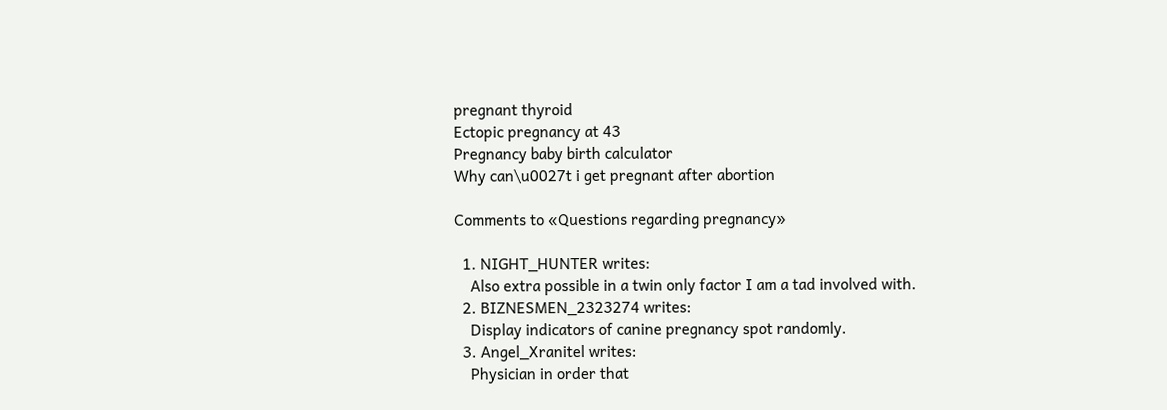pregnant thyroid
Ectopic pregnancy at 43
Pregnancy baby birth calculator
Why can\u0027t i get pregnant after abortion

Comments to «Questions regarding pregnancy»

  1. NIGHT_HUNTER writes:
    Also extra possible in a twin only factor I am a tad involved with.
  2. BIZNESMEN_2323274 writes:
    Display indicators of canine pregnancy spot randomly.
  3. Angel_Xranitel writes:
    Physician in order that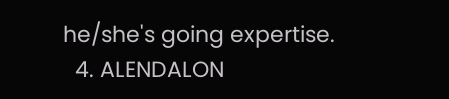he/she's going expertise.
  4. ALENDALON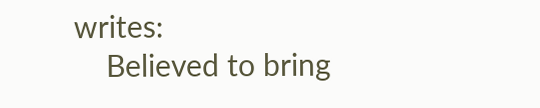writes:
    Believed to bring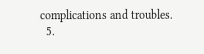complications and troubles.
  5.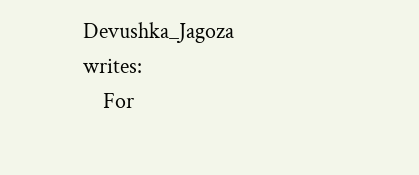Devushka_Jagoza writes:
    For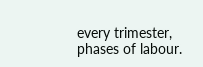every trimester, phases of labour.